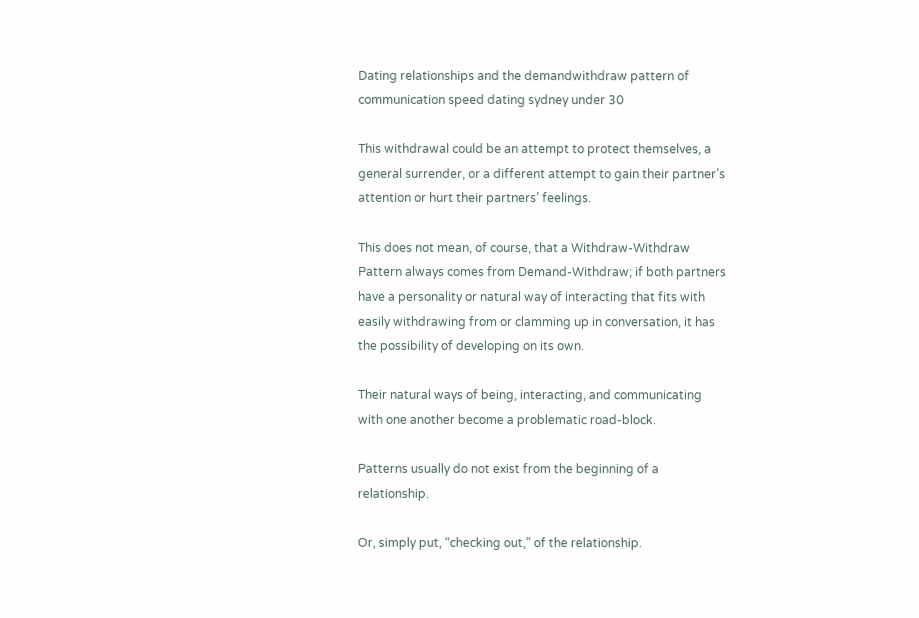Dating relationships and the demandwithdraw pattern of communication speed dating sydney under 30

This withdrawal could be an attempt to protect themselves, a general surrender, or a different attempt to gain their partner’s attention or hurt their partners’ feelings.

This does not mean, of course, that a Withdraw-Withdraw Pattern always comes from Demand-Withdraw; if both partners have a personality or natural way of interacting that fits with easily withdrawing from or clamming up in conversation, it has the possibility of developing on its own.

Their natural ways of being, interacting, and communicating with one another become a problematic road-block.

Patterns usually do not exist from the beginning of a relationship.

Or, simply put, “checking out,” of the relationship.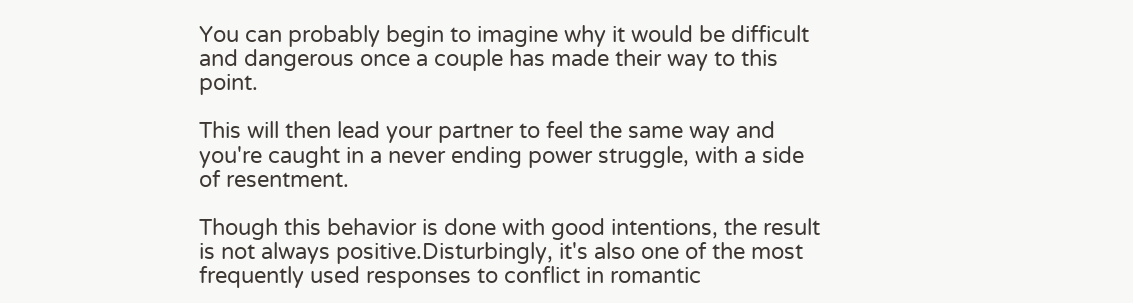You can probably begin to imagine why it would be difficult and dangerous once a couple has made their way to this point.

This will then lead your partner to feel the same way and you're caught in a never ending power struggle, with a side of resentment.

Though this behavior is done with good intentions, the result is not always positive.Disturbingly, it's also one of the most frequently used responses to conflict in romantic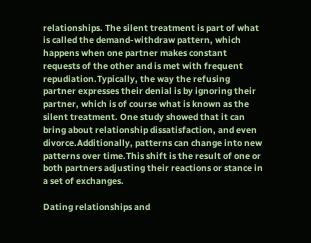relationships. The silent treatment is part of what is called the demand-withdraw pattern, which happens when one partner makes constant requests of the other and is met with frequent repudiation.Typically, the way the refusing partner expresses their denial is by ignoring their partner, which is of course what is known as the silent treatment. One study showed that it can bring about relationship dissatisfaction, and even divorce.Additionally, patterns can change into new patterns over time.This shift is the result of one or both partners adjusting their reactions or stance in a set of exchanges.

Dating relationships and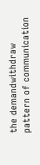the demandwithdraw pattern of communication